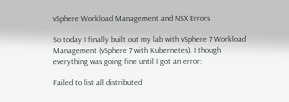vSphere Workload Management and NSX Errors

So today I finally built out my lab with vSphere 7 Workload Management (vSphere 7 with Kubernetes). I though everything was going fine until I got an error:

Failed to list all distributed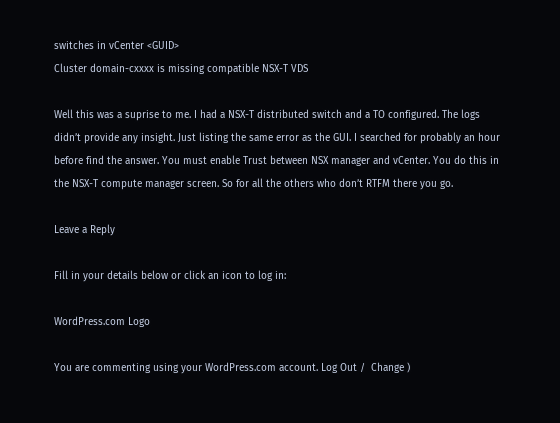switches in vCenter <GUID>
Cluster domain-cxxxx is missing compatible NSX-T VDS

Well this was a suprise to me. I had a NSX-T distributed switch and a TO configured. The logs didn’t provide any insight. Just listing the same error as the GUI. I searched for probably an hour before find the answer. You must enable Trust between NSX manager and vCenter. You do this in the NSX-T compute manager screen. So for all the others who don’t RTFM there you go.

Leave a Reply

Fill in your details below or click an icon to log in:

WordPress.com Logo

You are commenting using your WordPress.com account. Log Out /  Change )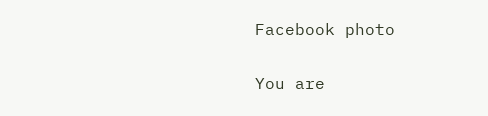Facebook photo

You are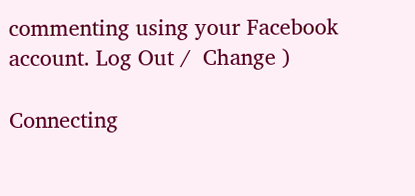commenting using your Facebook account. Log Out /  Change )

Connecting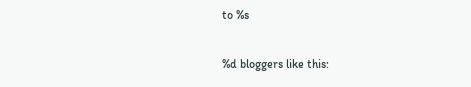to %s

%d bloggers like this: